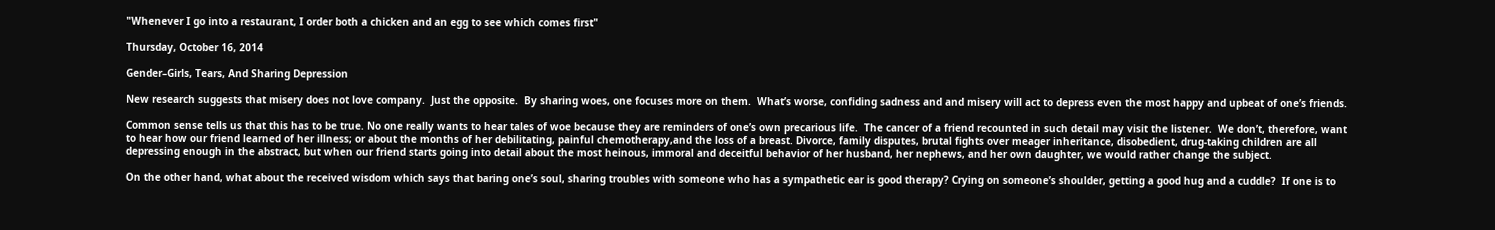"Whenever I go into a restaurant, I order both a chicken and an egg to see which comes first"

Thursday, October 16, 2014

Gender–Girls, Tears, And Sharing Depression

New research suggests that misery does not love company.  Just the opposite.  By sharing woes, one focuses more on them.  What’s worse, confiding sadness and and misery will act to depress even the most happy and upbeat of one’s friends.

Common sense tells us that this has to be true. No one really wants to hear tales of woe because they are reminders of one’s own precarious life.  The cancer of a friend recounted in such detail may visit the listener.  We don’t, therefore, want to hear how our friend learned of her illness; or about the months of her debilitating, painful chemotherapy,and the loss of a breast. Divorce, family disputes, brutal fights over meager inheritance, disobedient, drug-taking children are all depressing enough in the abstract, but when our friend starts going into detail about the most heinous, immoral and deceitful behavior of her husband, her nephews, and her own daughter, we would rather change the subject.

On the other hand, what about the received wisdom which says that baring one’s soul, sharing troubles with someone who has a sympathetic ear is good therapy? Crying on someone’s shoulder, getting a good hug and a cuddle?  If one is to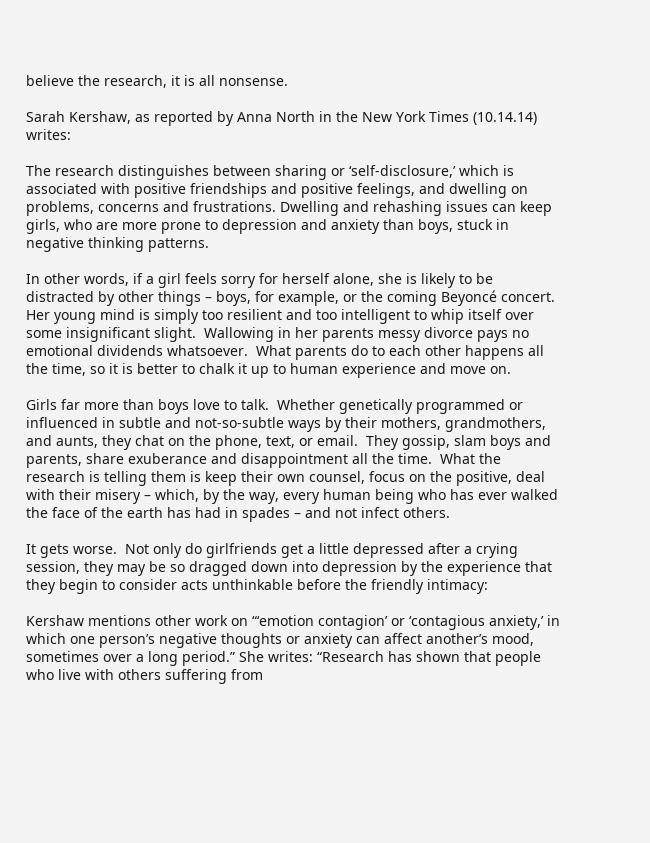believe the research, it is all nonsense.

Sarah Kershaw, as reported by Anna North in the New York Times (10.14.14) writes:

The research distinguishes between sharing or ‘self-disclosure,’ which is associated with positive friendships and positive feelings, and dwelling on problems, concerns and frustrations. Dwelling and rehashing issues can keep girls, who are more prone to depression and anxiety than boys, stuck in negative thinking patterns.

In other words, if a girl feels sorry for herself alone, she is likely to be distracted by other things – boys, for example, or the coming Beyoncé concert. Her young mind is simply too resilient and too intelligent to whip itself over some insignificant slight.  Wallowing in her parents messy divorce pays no emotional dividends whatsoever.  What parents do to each other happens all the time, so it is better to chalk it up to human experience and move on.

Girls far more than boys love to talk.  Whether genetically programmed or influenced in subtle and not-so-subtle ways by their mothers, grandmothers, and aunts, they chat on the phone, text, or email.  They gossip, slam boys and parents, share exuberance and disappointment all the time.  What the research is telling them is keep their own counsel, focus on the positive, deal with their misery – which, by the way, every human being who has ever walked the face of the earth has had in spades – and not infect others.

It gets worse.  Not only do girlfriends get a little depressed after a crying session, they may be so dragged down into depression by the experience that they begin to consider acts unthinkable before the friendly intimacy:

Kershaw mentions other work on “‘emotion contagion’ or ‘contagious anxiety,’ in which one person’s negative thoughts or anxiety can affect another’s mood, sometimes over a long period.” She writes: “Research has shown that people who live with others suffering from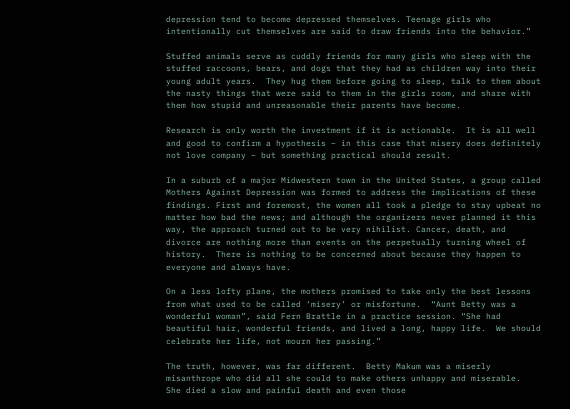depression tend to become depressed themselves. Teenage girls who intentionally cut themselves are said to draw friends into the behavior.”

Stuffed animals serve as cuddly friends for many girls who sleep with the stuffed raccoons, bears, and dogs that they had as children way into their young adult years.  They hug them before going to sleep, talk to them about the nasty things that were said to them in the girls room, and share with them how stupid and unreasonable their parents have become.

Research is only worth the investment if it is actionable.  It is all well and good to confirm a hypothesis – in this case that misery does definitely not love company – but something practical should result.

In a suburb of a major Midwestern town in the United States, a group called Mothers Against Depression was formed to address the implications of these findings. First and foremost, the women all took a pledge to stay upbeat no matter how bad the news; and although the organizers never planned it this way, the approach turned out to be very nihilist. Cancer, death, and divorce are nothing more than events on the perpetually turning wheel of history.  There is nothing to be concerned about because they happen to everyone and always have.

On a less lofty plane, the mothers promised to take only the best lessons from what used to be called ‘misery’ or misfortune.  “Aunt Betty was a wonderful woman”, said Fern Brattle in a practice session. “She had beautiful hair, wonderful friends, and lived a long, happy life.  We should celebrate her life, not mourn her passing.”

The truth, however, was far different.  Betty Makum was a miserly misanthrope who did all she could to make others unhappy and miserable.  She died a slow and painful death and even those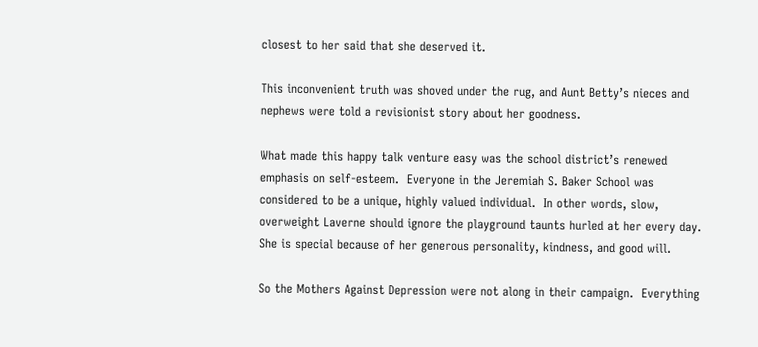closest to her said that she deserved it.

This inconvenient truth was shoved under the rug, and Aunt Betty’s nieces and nephews were told a revisionist story about her goodness.

What made this happy talk venture easy was the school district’s renewed emphasis on self-esteem.  Everyone in the Jeremiah S. Baker School was considered to be a unique, highly valued individual.  In other words, slow, overweight Laverne should ignore the playground taunts hurled at her every day.  She is special because of her generous personality, kindness, and good will.

So the Mothers Against Depression were not along in their campaign.  Everything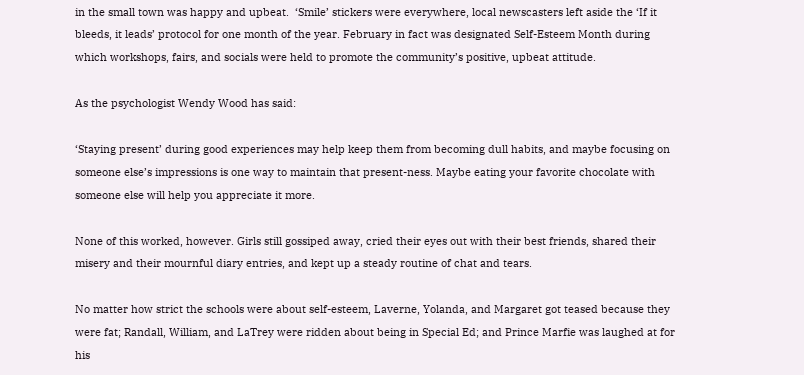in the small town was happy and upbeat.  ‘Smile’ stickers were everywhere, local newscasters left aside the ‘If it bleeds, it leads’ protocol for one month of the year. February in fact was designated Self-Esteem Month during which workshops, fairs, and socials were held to promote the community’s positive, upbeat attitude.

As the psychologist Wendy Wood has said:

‘Staying present’ during good experiences may help keep them from becoming dull habits, and maybe focusing on someone else’s impressions is one way to maintain that present-ness. Maybe eating your favorite chocolate with someone else will help you appreciate it more.

None of this worked, however. Girls still gossiped away, cried their eyes out with their best friends, shared their misery and their mournful diary entries, and kept up a steady routine of chat and tears.

No matter how strict the schools were about self-esteem, Laverne, Yolanda, and Margaret got teased because they were fat; Randall, William, and LaTrey were ridden about being in Special Ed; and Prince Marfie was laughed at for his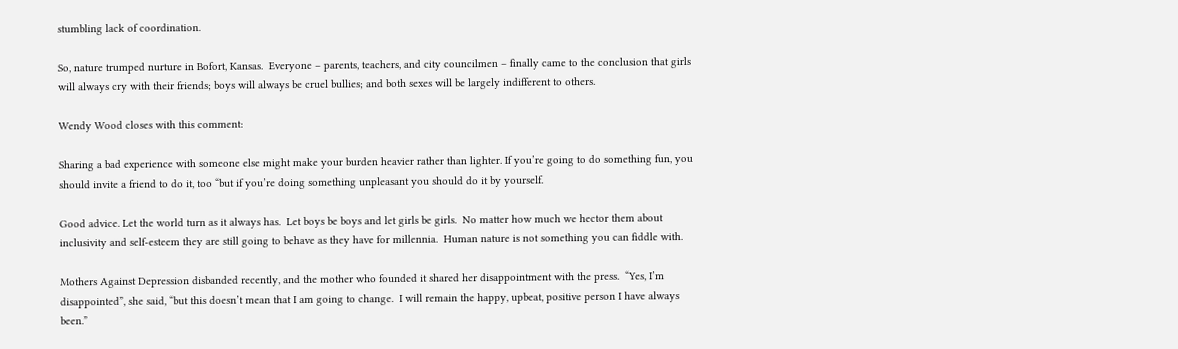stumbling lack of coordination.

So, nature trumped nurture in Bofort, Kansas.  Everyone – parents, teachers, and city councilmen – finally came to the conclusion that girls will always cry with their friends; boys will always be cruel bullies; and both sexes will be largely indifferent to others.

Wendy Wood closes with this comment:

Sharing a bad experience with someone else might make your burden heavier rather than lighter. If you’re going to do something fun, you should invite a friend to do it, too “but if you’re doing something unpleasant you should do it by yourself.

Good advice. Let the world turn as it always has.  Let boys be boys and let girls be girls.  No matter how much we hector them about inclusivity and self-esteem they are still going to behave as they have for millennia.  Human nature is not something you can fiddle with.

Mothers Against Depression disbanded recently, and the mother who founded it shared her disappointment with the press.  “Yes, I’m disappointed”, she said, “but this doesn’t mean that I am going to change.  I will remain the happy, upbeat, positive person I have always been.”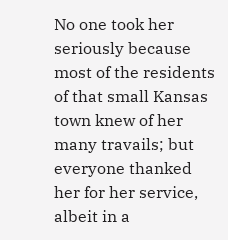No one took her seriously because most of the residents of that small Kansas town knew of her many travails; but everyone thanked her for her service, albeit in a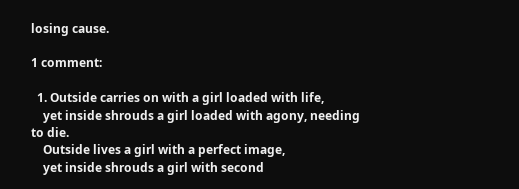losing cause.

1 comment:

  1. Outside carries on with a girl loaded with life,
    yet inside shrouds a girl loaded with agony, needing to die.
    Outside lives a girl with a perfect image,
    yet inside shrouds a girl with second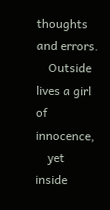thoughts and errors.
    Outside lives a girl of innocence,
    yet inside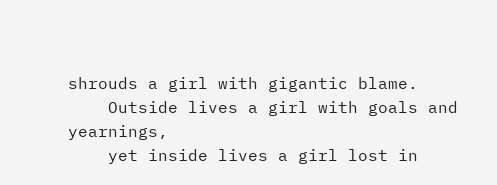shrouds a girl with gigantic blame.
    Outside lives a girl with goals and yearnings,
    yet inside lives a girl lost in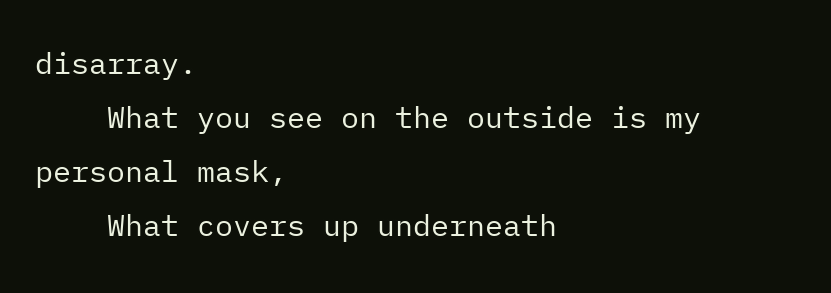disarray.
    What you see on the outside is my personal mask,
    What covers up underneath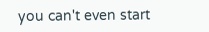you can't even start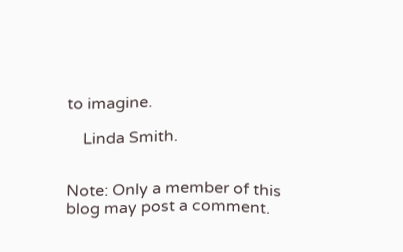to imagine.

    Linda Smith.


Note: Only a member of this blog may post a comment.